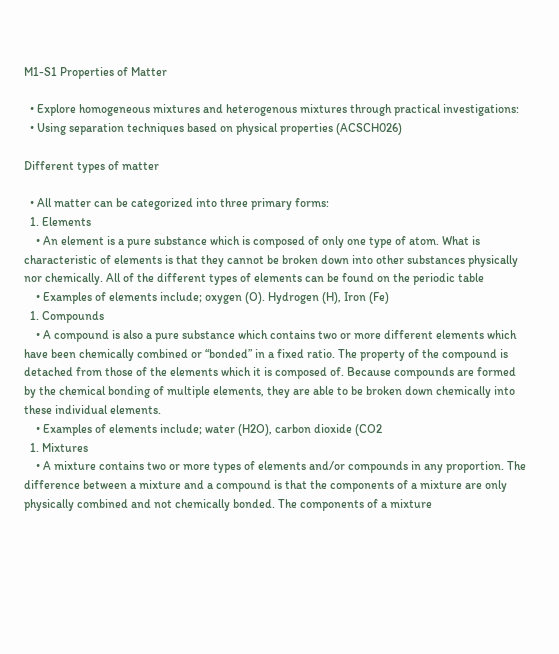M1-S1 Properties of Matter

  • Explore homogeneous mixtures and heterogenous mixtures through practical investigations:
  • Using separation techniques based on physical properties (ACSCH026)

Different types of matter

  • All matter can be categorized into three primary forms:
  1. Elements
    • An element is a pure substance which is composed of only one type of atom. What is characteristic of elements is that they cannot be broken down into other substances physically nor chemically. All of the different types of elements can be found on the periodic table
    • Examples of elements include; oxygen (O). Hydrogen (H), Iron (Fe)
  1. Compounds
    • A compound is also a pure substance which contains two or more different elements which have been chemically combined or “bonded” in a fixed ratio. The property of the compound is detached from those of the elements which it is composed of. Because compounds are formed by the chemical bonding of multiple elements, they are able to be broken down chemically into these individual elements.
    • Examples of elements include; water (H2O), carbon dioxide (CO2
  1. Mixtures
    • A mixture contains two or more types of elements and/or compounds in any proportion. The difference between a mixture and a compound is that the components of a mixture are only physically combined and not chemically bonded. The components of a mixture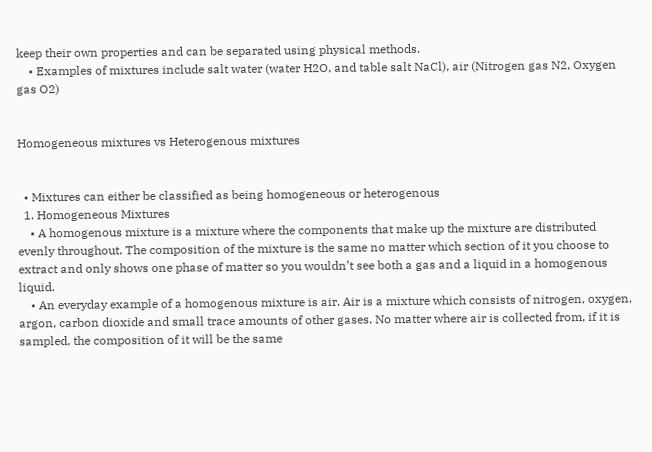keep their own properties and can be separated using physical methods.
    • Examples of mixtures include salt water (water H2O, and table salt NaCl), air (Nitrogen gas N2, Oxygen gas O2)


Homogeneous mixtures vs Heterogenous mixtures


  • Mixtures can either be classified as being homogeneous or heterogenous
  1. Homogeneous Mixtures
    • A homogenous mixture is a mixture where the components that make up the mixture are distributed evenly throughout. The composition of the mixture is the same no matter which section of it you choose to extract and only shows one phase of matter so you wouldn’t see both a gas and a liquid in a homogenous liquid.
    • An everyday example of a homogenous mixture is air. Air is a mixture which consists of nitrogen, oxygen, argon, carbon dioxide and small trace amounts of other gases. No matter where air is collected from, if it is sampled, the composition of it will be the same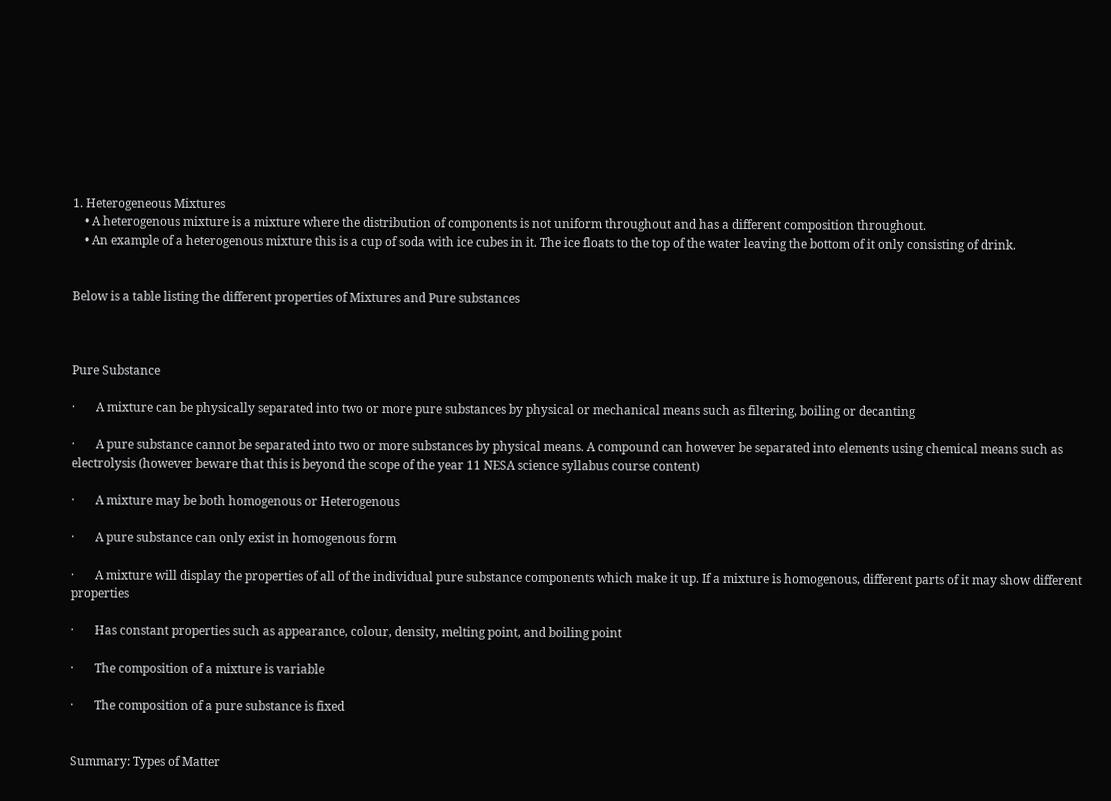1. Heterogeneous Mixtures
    • A heterogenous mixture is a mixture where the distribution of components is not uniform throughout and has a different composition throughout.
    • An example of a heterogenous mixture this is a cup of soda with ice cubes in it. The ice floats to the top of the water leaving the bottom of it only consisting of drink.


Below is a table listing the different properties of Mixtures and Pure substances



Pure Substance

·       A mixture can be physically separated into two or more pure substances by physical or mechanical means such as filtering, boiling or decanting

·       A pure substance cannot be separated into two or more substances by physical means. A compound can however be separated into elements using chemical means such as electrolysis (however beware that this is beyond the scope of the year 11 NESA science syllabus course content)

·       A mixture may be both homogenous or Heterogenous

·       A pure substance can only exist in homogenous form

·       A mixture will display the properties of all of the individual pure substance components which make it up. If a mixture is homogenous, different parts of it may show different properties

·       Has constant properties such as appearance, colour, density, melting point, and boiling point

·       The composition of a mixture is variable

·       The composition of a pure substance is fixed


Summary: Types of Matter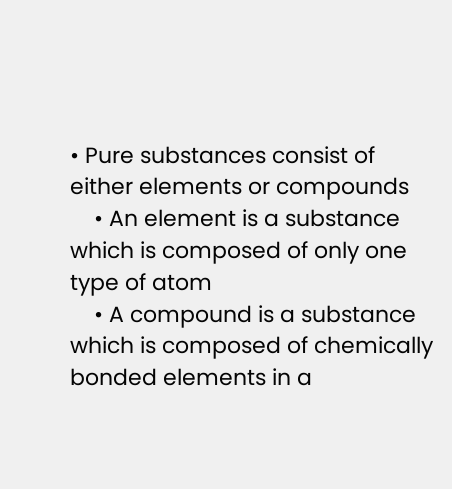• Pure substances consist of either elements or compounds
    • An element is a substance which is composed of only one type of atom
    • A compound is a substance which is composed of chemically bonded elements in a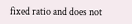fixed ratio and does not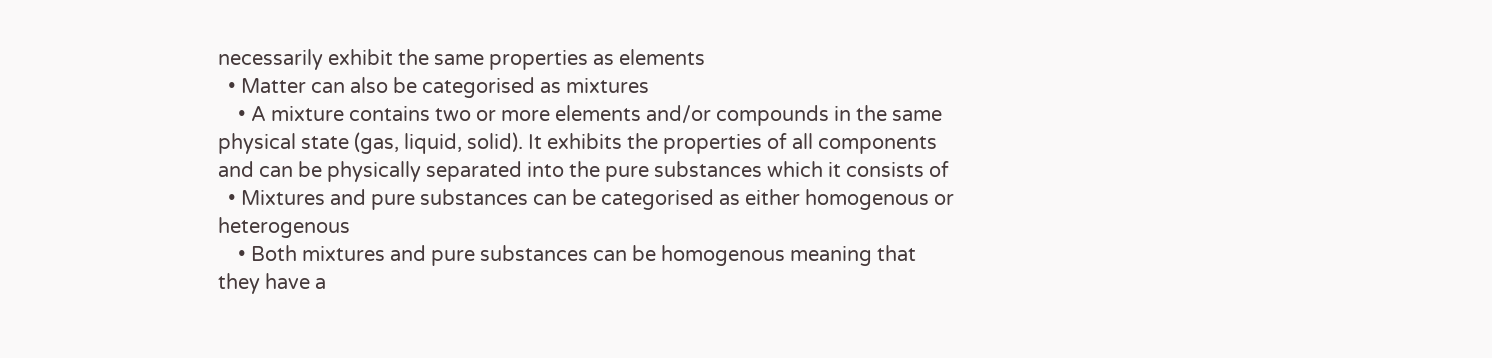necessarily exhibit the same properties as elements
  • Matter can also be categorised as mixtures
    • A mixture contains two or more elements and/or compounds in the same physical state (gas, liquid, solid). It exhibits the properties of all components and can be physically separated into the pure substances which it consists of
  • Mixtures and pure substances can be categorised as either homogenous or heterogenous
    • Both mixtures and pure substances can be homogenous meaning that they have a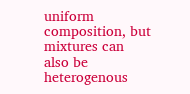uniform composition, but mixtures can also be heterogenous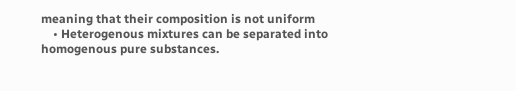meaning that their composition is not uniform
    • Heterogenous mixtures can be separated into homogenous pure substances.